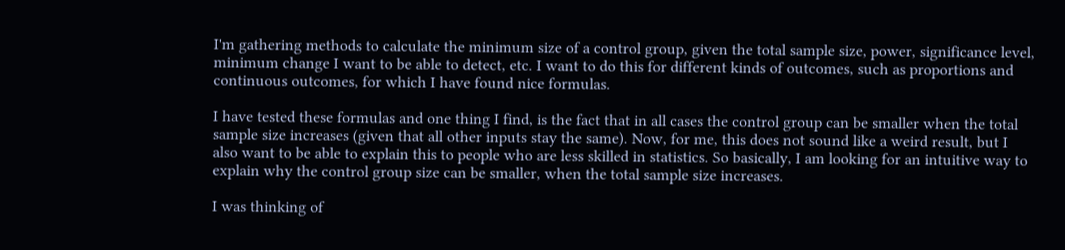I'm gathering methods to calculate the minimum size of a control group, given the total sample size, power, significance level, minimum change I want to be able to detect, etc. I want to do this for different kinds of outcomes, such as proportions and continuous outcomes, for which I have found nice formulas.

I have tested these formulas and one thing I find, is the fact that in all cases the control group can be smaller when the total sample size increases (given that all other inputs stay the same). Now, for me, this does not sound like a weird result, but I also want to be able to explain this to people who are less skilled in statistics. So basically, I am looking for an intuitive way to explain why the control group size can be smaller, when the total sample size increases.

I was thinking of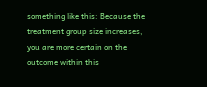something like this: Because the treatment group size increases, you are more certain on the outcome within this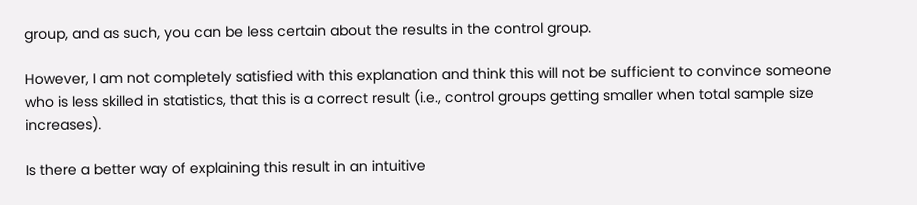group, and as such, you can be less certain about the results in the control group.

However, I am not completely satisfied with this explanation and think this will not be sufficient to convince someone who is less skilled in statistics, that this is a correct result (i.e., control groups getting smaller when total sample size increases).

Is there a better way of explaining this result in an intuitive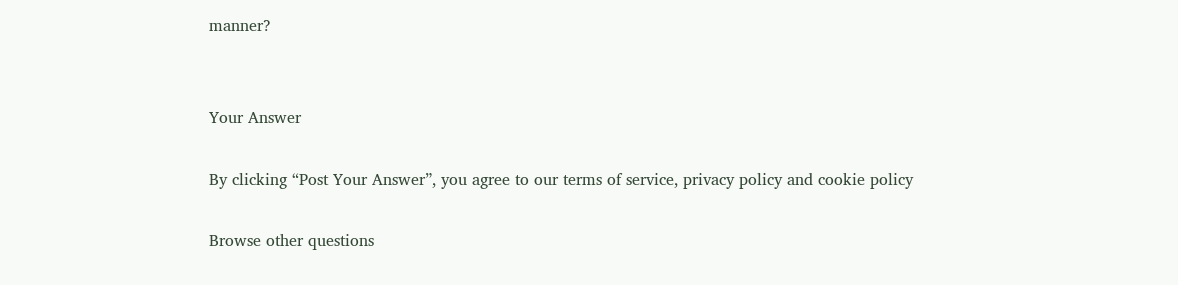manner?


Your Answer

By clicking “Post Your Answer”, you agree to our terms of service, privacy policy and cookie policy

Browse other questions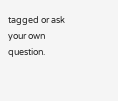tagged or ask your own question.